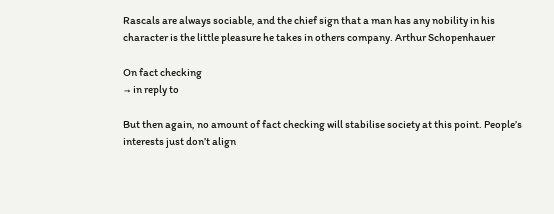Rascals are always sociable, and the chief sign that a man has any nobility in his character is the little pleasure he takes in others company. Arthur Schopenhauer

On fact checking
→ in reply to

But then again, no amount of fact checking will stabilise society at this point. People’s interests just don’t align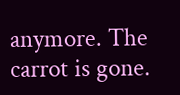anymore. The carrot is gone.